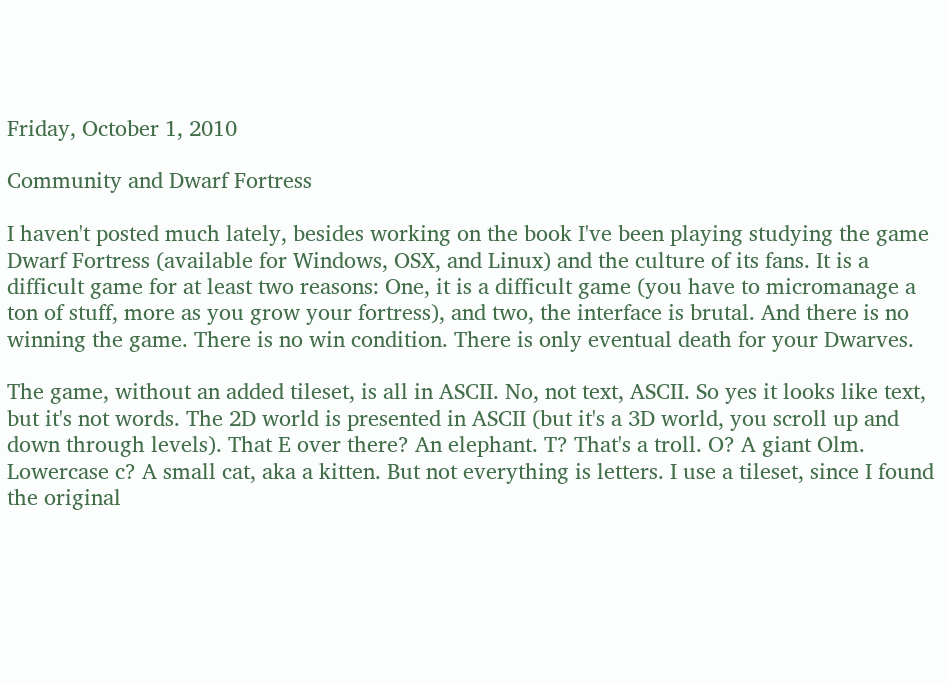Friday, October 1, 2010

Community and Dwarf Fortress

I haven't posted much lately, besides working on the book I've been playing studying the game Dwarf Fortress (available for Windows, OSX, and Linux) and the culture of its fans. It is a difficult game for at least two reasons: One, it is a difficult game (you have to micromanage a ton of stuff, more as you grow your fortress), and two, the interface is brutal. And there is no winning the game. There is no win condition. There is only eventual death for your Dwarves.

The game, without an added tileset, is all in ASCII. No, not text, ASCII. So yes it looks like text, but it's not words. The 2D world is presented in ASCII (but it's a 3D world, you scroll up and down through levels). That E over there? An elephant. T? That's a troll. O? A giant Olm. Lowercase c? A small cat, aka a kitten. But not everything is letters. I use a tileset, since I found the original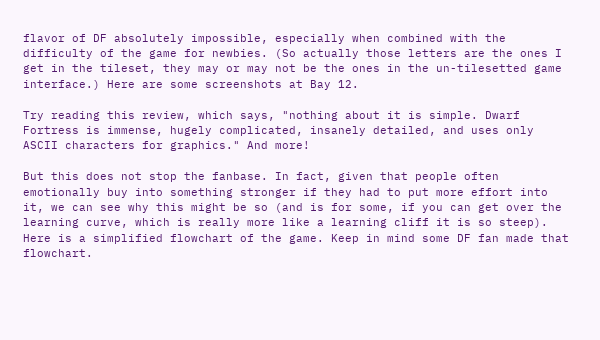flavor of DF absolutely impossible, especially when combined with the difficulty of the game for newbies. (So actually those letters are the ones I get in the tileset, they may or may not be the ones in the un-tilesetted game interface.) Here are some screenshots at Bay 12.

Try reading this review, which says, "nothing about it is simple. Dwarf Fortress is immense, hugely complicated, insanely detailed, and uses only ASCII characters for graphics." And more!

But this does not stop the fanbase. In fact, given that people often emotionally buy into something stronger if they had to put more effort into it, we can see why this might be so (and is for some, if you can get over the learning curve, which is really more like a learning cliff it is so steep). Here is a simplified flowchart of the game. Keep in mind some DF fan made that flowchart.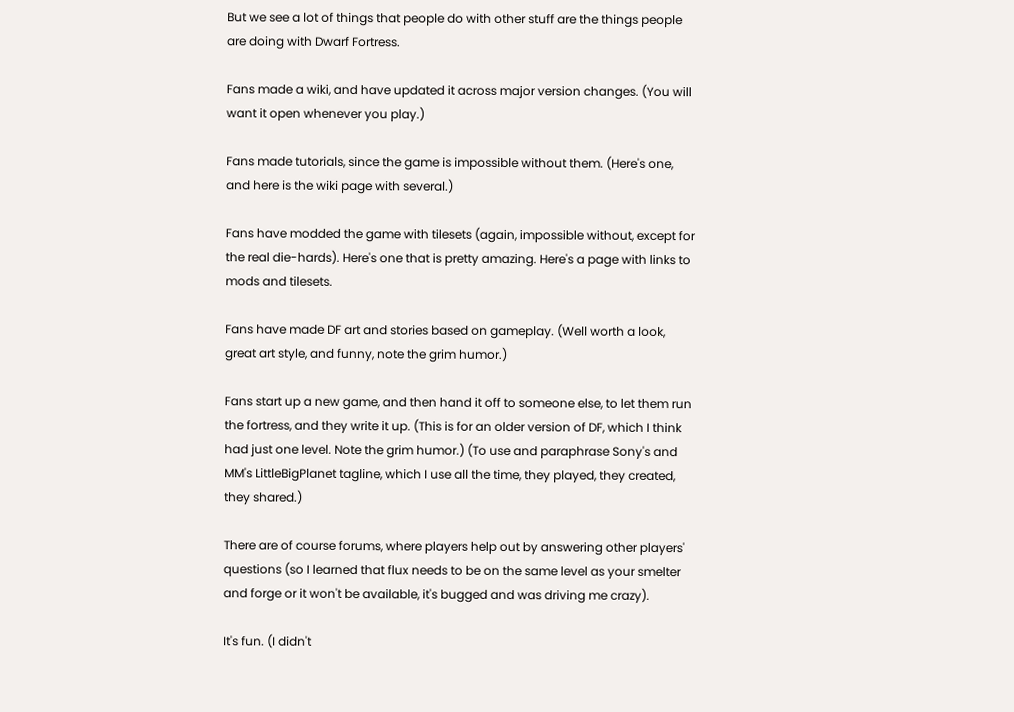But we see a lot of things that people do with other stuff are the things people are doing with Dwarf Fortress.

Fans made a wiki, and have updated it across major version changes. (You will want it open whenever you play.)

Fans made tutorials, since the game is impossible without them. (Here's one, and here is the wiki page with several.)

Fans have modded the game with tilesets (again, impossible without, except for the real die-hards). Here's one that is pretty amazing. Here's a page with links to mods and tilesets.

Fans have made DF art and stories based on gameplay. (Well worth a look, great art style, and funny, note the grim humor.)

Fans start up a new game, and then hand it off to someone else, to let them run the fortress, and they write it up. (This is for an older version of DF, which I think had just one level. Note the grim humor.) (To use and paraphrase Sony's and MM's LittleBigPlanet tagline, which I use all the time, they played, they created, they shared.)

There are of course forums, where players help out by answering other players' questions (so I learned that flux needs to be on the same level as your smelter and forge or it won't be available, it's bugged and was driving me crazy).

It's fun. (I didn't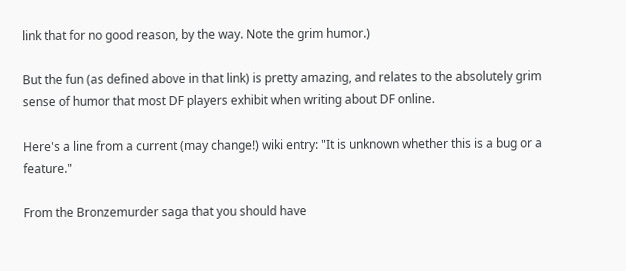link that for no good reason, by the way. Note the grim humor.)

But the fun (as defined above in that link) is pretty amazing, and relates to the absolutely grim sense of humor that most DF players exhibit when writing about DF online.

Here's a line from a current (may change!) wiki entry: "It is unknown whether this is a bug or a feature."

From the Bronzemurder saga that you should have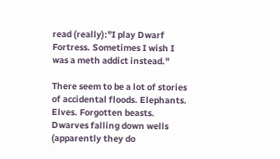read (really):"I play Dwarf Fortress. Sometimes I wish I was a meth addict instead."

There seem to be a lot of stories of accidental floods. Elephants. Elves. Forgotten beasts. Dwarves falling down wells (apparently they do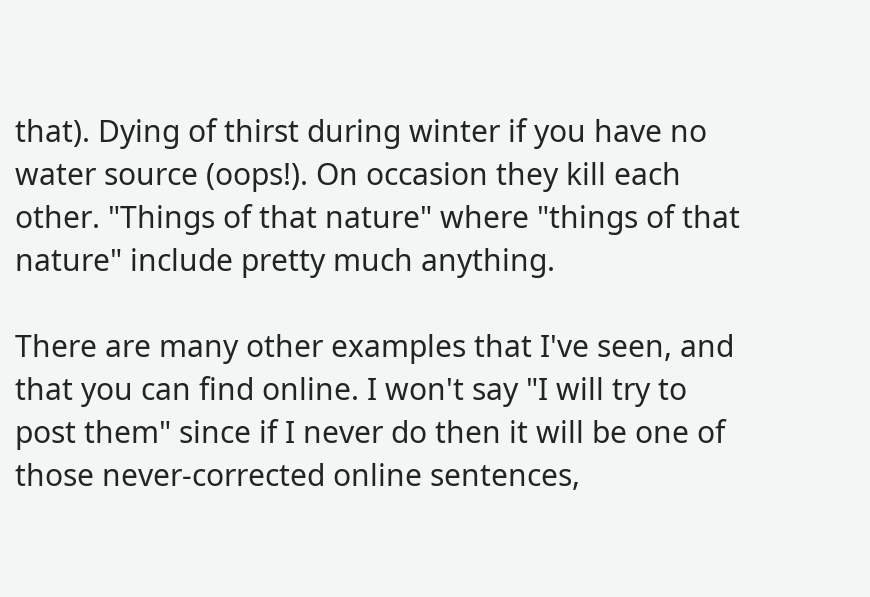that). Dying of thirst during winter if you have no water source (oops!). On occasion they kill each other. "Things of that nature" where "things of that nature" include pretty much anything.

There are many other examples that I've seen, and that you can find online. I won't say "I will try to post them" since if I never do then it will be one of those never-corrected online sentences,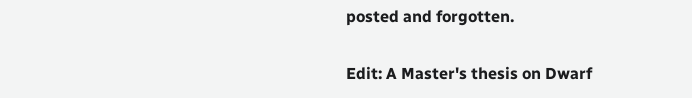posted and forgotten.

Edit: A Master's thesis on Dwarf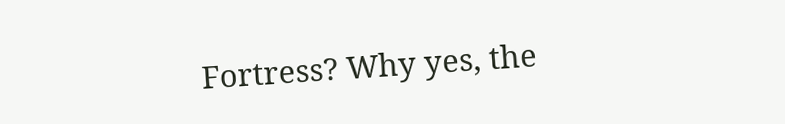Fortress? Why yes, the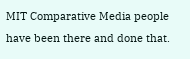MIT Comparative Media people have been there and done that.